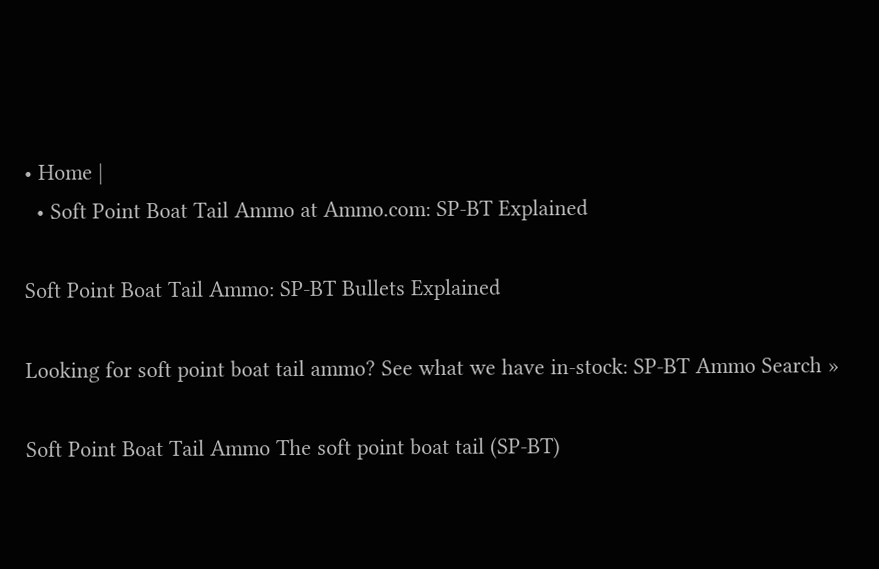• Home |
  • Soft Point Boat Tail Ammo at Ammo.com: SP-BT Explained

Soft Point Boat Tail Ammo: SP-BT Bullets Explained

Looking for soft point boat tail ammo? See what we have in-stock: SP-BT Ammo Search »

Soft Point Boat Tail Ammo The soft point boat tail (SP-BT)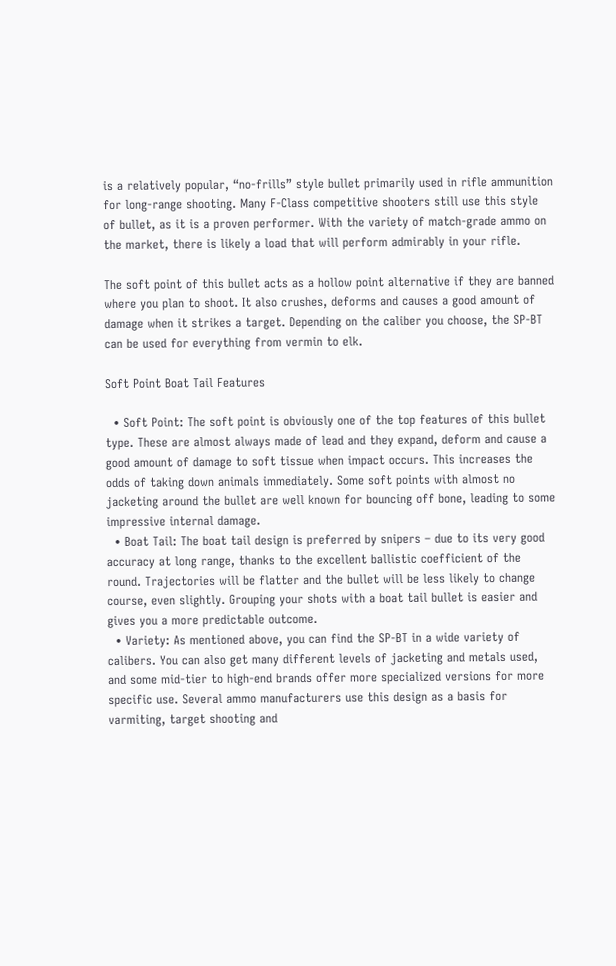is a relatively popular, “no-frills” style bullet primarily used in rifle ammunition for long-range shooting. Many F-Class competitive shooters still use this style of bullet, as it is a proven performer. With the variety of match-grade ammo on the market, there is likely a load that will perform admirably in your rifle.

The soft point of this bullet acts as a hollow point alternative if they are banned where you plan to shoot. It also crushes, deforms and causes a good amount of damage when it strikes a target. Depending on the caliber you choose, the SP-BT can be used for everything from vermin to elk.

Soft Point Boat Tail Features

  • Soft Point: The soft point is obviously one of the top features of this bullet type. These are almost always made of lead and they expand, deform and cause a good amount of damage to soft tissue when impact occurs. This increases the odds of taking down animals immediately. Some soft points with almost no jacketing around the bullet are well known for bouncing off bone, leading to some impressive internal damage.
  • Boat Tail: The boat tail design is preferred by snipers – due to its very good accuracy at long range, thanks to the excellent ballistic coefficient of the round. Trajectories will be flatter and the bullet will be less likely to change course, even slightly. Grouping your shots with a boat tail bullet is easier and gives you a more predictable outcome.
  • Variety: As mentioned above, you can find the SP-BT in a wide variety of calibers. You can also get many different levels of jacketing and metals used, and some mid-tier to high-end brands offer more specialized versions for more specific use. Several ammo manufacturers use this design as a basis for varmiting, target shooting and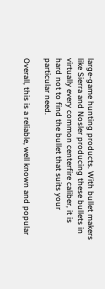large-game hunting products. With bullet makers like Sierra and Nosler producing these bullets in virtually every common centerfire caliber, it is hard not to find the bullet that suits your particular need.

Overall, this is a reliable, well known and popular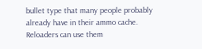bullet type that many people probably already have in their ammo cache. Reloaders can use them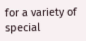for a variety of special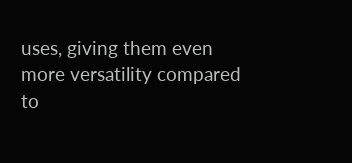uses, giving them even more versatility compared to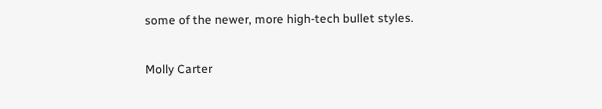some of the newer, more high-tech bullet styles.

Molly Carter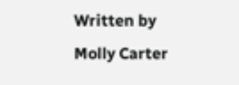Written by
Molly Carter